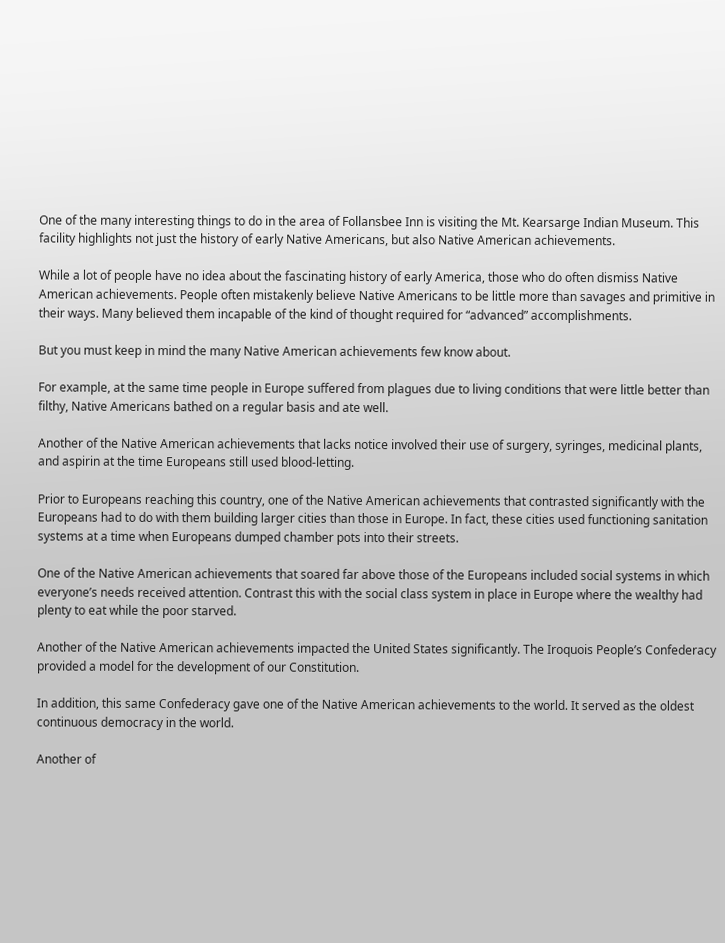One of the many interesting things to do in the area of Follansbee Inn is visiting the Mt. Kearsarge Indian Museum. This facility highlights not just the history of early Native Americans, but also Native American achievements.

While a lot of people have no idea about the fascinating history of early America, those who do often dismiss Native American achievements. People often mistakenly believe Native Americans to be little more than savages and primitive in their ways. Many believed them incapable of the kind of thought required for “advanced” accomplishments.

But you must keep in mind the many Native American achievements few know about.

For example, at the same time people in Europe suffered from plagues due to living conditions that were little better than filthy, Native Americans bathed on a regular basis and ate well.

Another of the Native American achievements that lacks notice involved their use of surgery, syringes, medicinal plants, and aspirin at the time Europeans still used blood-letting.

Prior to Europeans reaching this country, one of the Native American achievements that contrasted significantly with the Europeans had to do with them building larger cities than those in Europe. In fact, these cities used functioning sanitation systems at a time when Europeans dumped chamber pots into their streets.

One of the Native American achievements that soared far above those of the Europeans included social systems in which everyone’s needs received attention. Contrast this with the social class system in place in Europe where the wealthy had plenty to eat while the poor starved.

Another of the Native American achievements impacted the United States significantly. The Iroquois People’s Confederacy provided a model for the development of our Constitution.

In addition, this same Confederacy gave one of the Native American achievements to the world. It served as the oldest continuous democracy in the world.

Another of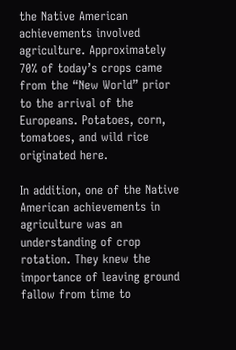the Native American achievements involved agriculture. Approximately 70% of today’s crops came from the “New World” prior to the arrival of the Europeans. Potatoes, corn, tomatoes, and wild rice originated here.

In addition, one of the Native American achievements in agriculture was an understanding of crop rotation. They knew the importance of leaving ground fallow from time to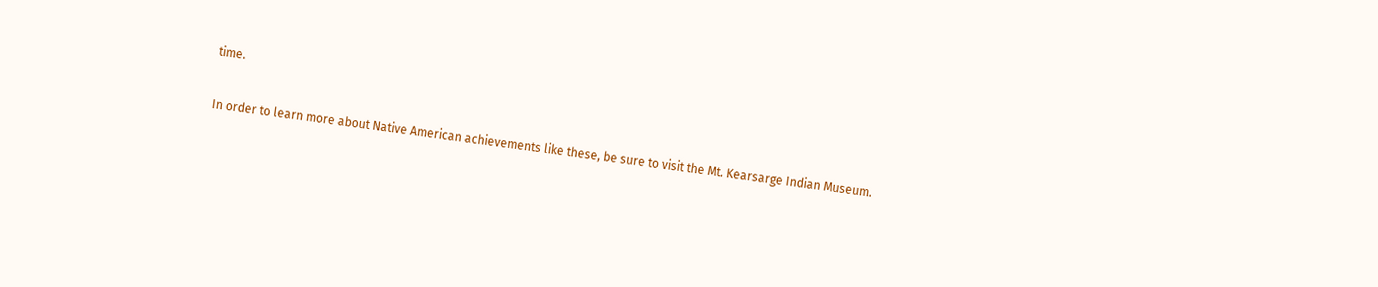time.

In order to learn more about Native American achievements like these, be sure to visit the Mt. Kearsarge Indian Museum.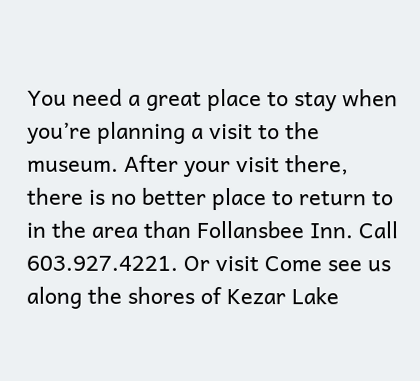You need a great place to stay when you’re planning a visit to the museum. After your visit there, there is no better place to return to in the area than Follansbee Inn. Call 603.927.4221. Or visit Come see us along the shores of Kezar Lake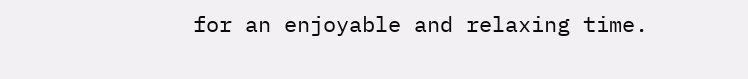for an enjoyable and relaxing time.